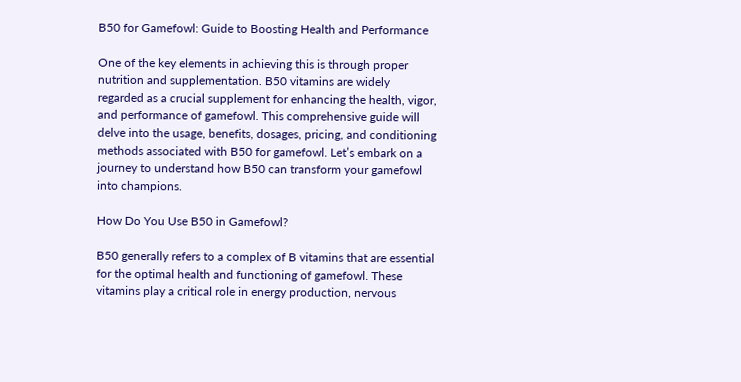B50 for Gamefowl: Guide to Boosting Health and Performance

One of the key elements in achieving this is through proper nutrition and supplementation. B50 vitamins are widely regarded as a crucial supplement for enhancing the health, vigor, and performance of gamefowl. This comprehensive guide will delve into the usage, benefits, dosages, pricing, and conditioning methods associated with B50 for gamefowl. Let’s embark on a journey to understand how B50 can transform your gamefowl into champions.

How Do You Use B50 in Gamefowl?

B50 generally refers to a complex of B vitamins that are essential for the optimal health and functioning of gamefowl. These vitamins play a critical role in energy production, nervous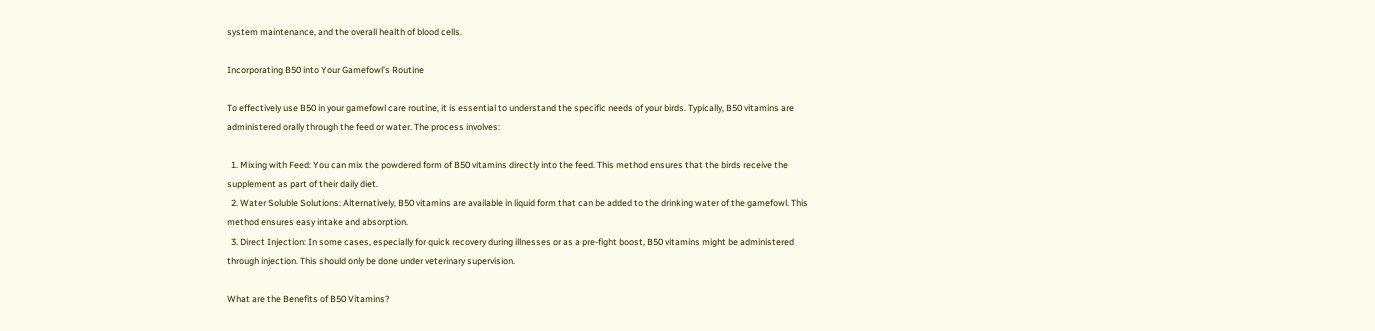system maintenance, and the overall health of blood cells.

Incorporating B50 into Your Gamefowl’s Routine

To effectively use B50 in your gamefowl care routine, it is essential to understand the specific needs of your birds. Typically, B50 vitamins are administered orally through the feed or water. The process involves:

  1. Mixing with Feed: You can mix the powdered form of B50 vitamins directly into the feed. This method ensures that the birds receive the supplement as part of their daily diet.
  2. Water Soluble Solutions: Alternatively, B50 vitamins are available in liquid form that can be added to the drinking water of the gamefowl. This method ensures easy intake and absorption.
  3. Direct Injection: In some cases, especially for quick recovery during illnesses or as a pre-fight boost, B50 vitamins might be administered through injection. This should only be done under veterinary supervision.

What are the Benefits of B50 Vitamins?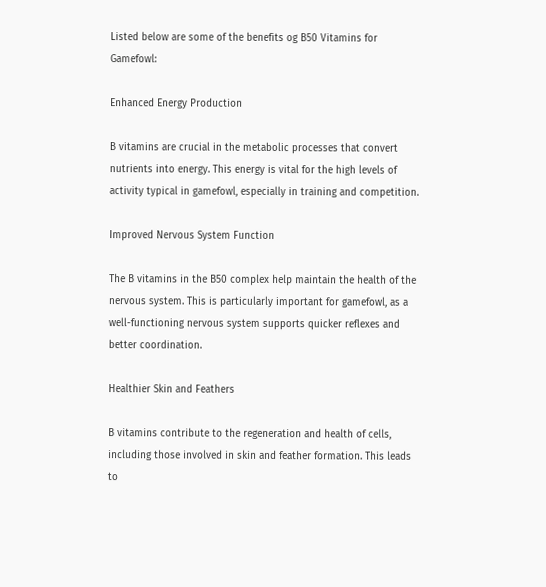Listed below are some of the benefits og B50 Vitamins for Gamefowl:

Enhanced Energy Production

B vitamins are crucial in the metabolic processes that convert nutrients into energy. This energy is vital for the high levels of activity typical in gamefowl, especially in training and competition.

Improved Nervous System Function

The B vitamins in the B50 complex help maintain the health of the nervous system. This is particularly important for gamefowl, as a well-functioning nervous system supports quicker reflexes and better coordination.

Healthier Skin and Feathers

B vitamins contribute to the regeneration and health of cells, including those involved in skin and feather formation. This leads to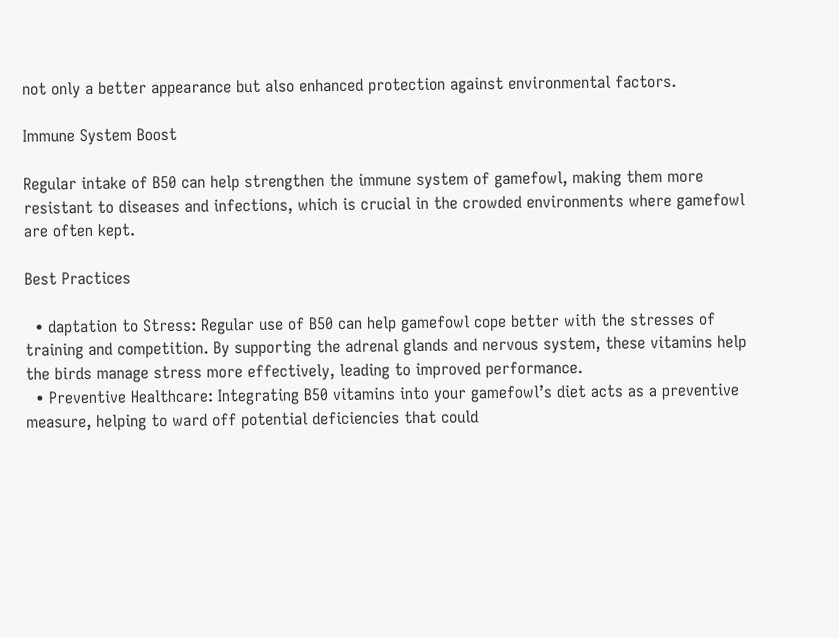not only a better appearance but also enhanced protection against environmental factors.

Immune System Boost

Regular intake of B50 can help strengthen the immune system of gamefowl, making them more resistant to diseases and infections, which is crucial in the crowded environments where gamefowl are often kept.

Best Practices

  • daptation to Stress: Regular use of B50 can help gamefowl cope better with the stresses of training and competition. By supporting the adrenal glands and nervous system, these vitamins help the birds manage stress more effectively, leading to improved performance.
  • Preventive Healthcare: Integrating B50 vitamins into your gamefowl’s diet acts as a preventive measure, helping to ward off potential deficiencies that could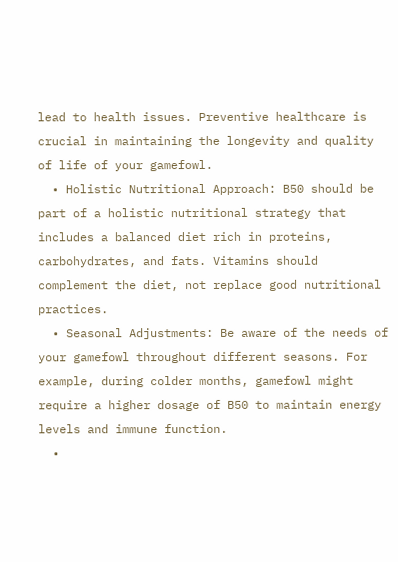lead to health issues. Preventive healthcare is crucial in maintaining the longevity and quality of life of your gamefowl.
  • Holistic Nutritional Approach: B50 should be part of a holistic nutritional strategy that includes a balanced diet rich in proteins, carbohydrates, and fats. Vitamins should complement the diet, not replace good nutritional practices.
  • Seasonal Adjustments: Be aware of the needs of your gamefowl throughout different seasons. For example, during colder months, gamefowl might require a higher dosage of B50 to maintain energy levels and immune function.
  •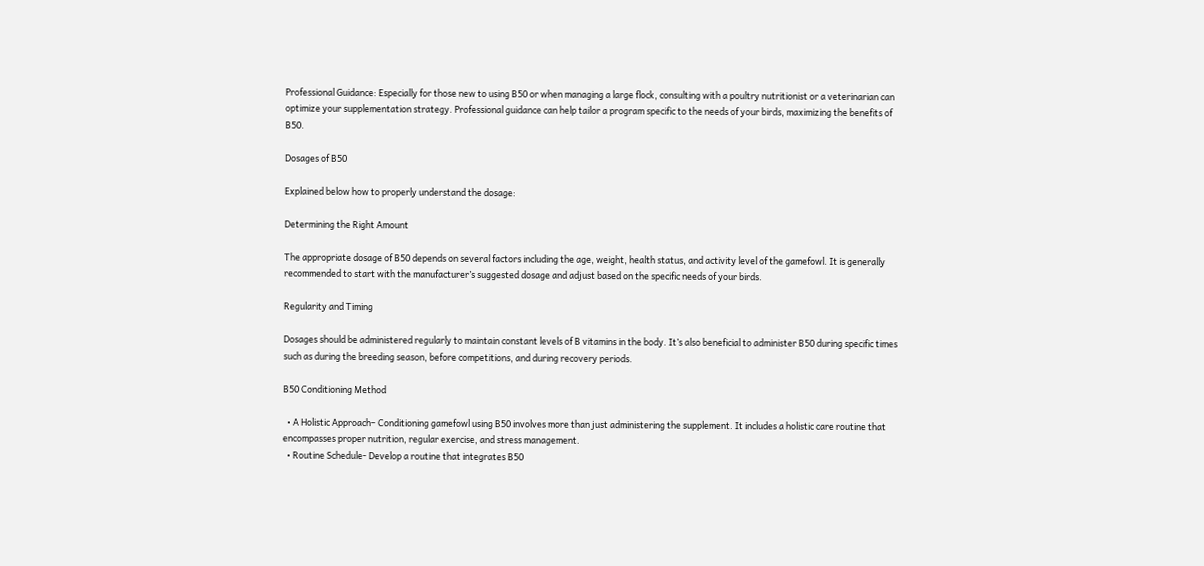Professional Guidance: Especially for those new to using B50 or when managing a large flock, consulting with a poultry nutritionist or a veterinarian can optimize your supplementation strategy. Professional guidance can help tailor a program specific to the needs of your birds, maximizing the benefits of B50.

Dosages of B50

Explained below how to properly understand the dosage:

Determining the Right Amount

The appropriate dosage of B50 depends on several factors including the age, weight, health status, and activity level of the gamefowl. It is generally recommended to start with the manufacturer’s suggested dosage and adjust based on the specific needs of your birds.

Regularity and Timing

Dosages should be administered regularly to maintain constant levels of B vitamins in the body. It’s also beneficial to administer B50 during specific times such as during the breeding season, before competitions, and during recovery periods.

B50 Conditioning Method

  • A Holistic Approach– Conditioning gamefowl using B50 involves more than just administering the supplement. It includes a holistic care routine that encompasses proper nutrition, regular exercise, and stress management.
  • Routine Schedule- Develop a routine that integrates B50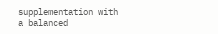supplementation with a balanced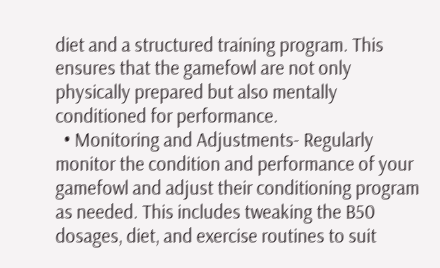diet and a structured training program. This ensures that the gamefowl are not only physically prepared but also mentally conditioned for performance.
  • Monitoring and Adjustments- Regularly monitor the condition and performance of your gamefowl and adjust their conditioning program as needed. This includes tweaking the B50 dosages, diet, and exercise routines to suit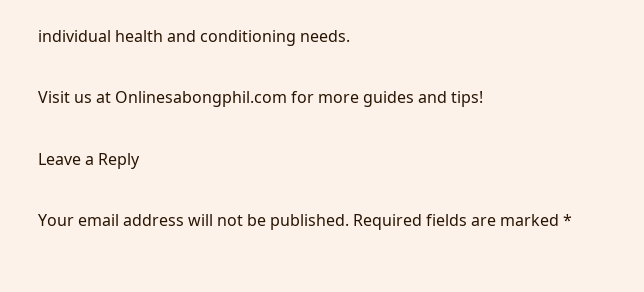individual health and conditioning needs.

Visit us at Onlinesabongphil.com for more guides and tips!

Leave a Reply

Your email address will not be published. Required fields are marked *